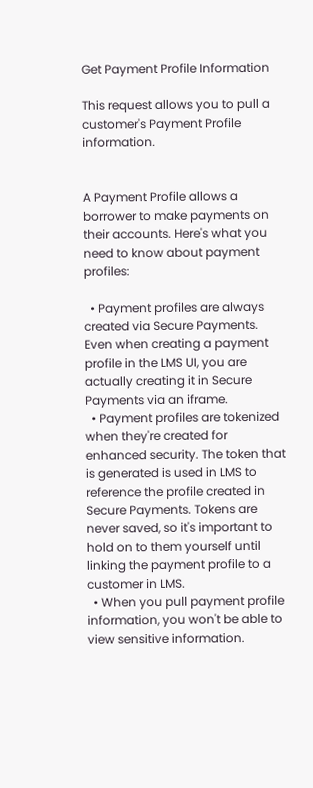Get Payment Profile Information

This request allows you to pull a customer's Payment Profile information.


A Payment Profile allows a borrower to make payments on their accounts. Here's what you need to know about payment profiles:

  • Payment profiles are always created via Secure Payments. Even when creating a payment profile in the LMS UI, you are actually creating it in Secure Payments via an iframe.
  • Payment profiles are tokenized when they're created for enhanced security. The token that is generated is used in LMS to reference the profile created in Secure Payments. Tokens are never saved, so it's important to hold on to them yourself until linking the payment profile to a customer in LMS.
  • When you pull payment profile information, you won't be able to view sensitive information.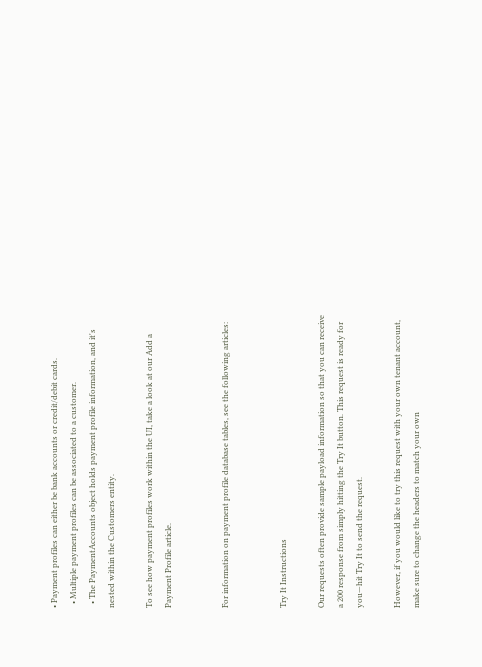• Payment profiles can either be bank accounts or credit/debit cards.
  • Multiple payment profiles can be associated to a customer.
  • The PaymentAccounts object holds payment profile information, and it's nested within the Customers entity.

To see how payment profiles work within the UI, take a look at our Add a Payment Profile article.


For information on payment profile database tables, see the following articles:


Try It Instructions

Our requests often provide sample payload information so that you can receive a 200 response from simply hitting the Try It button. This request is ready for you—hit Try It to send the request.

However, if you would like to try this request with your own tenant account, make sure to change the headers to match your own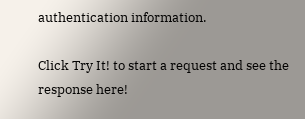authentication information.

Click Try It! to start a request and see the response here!